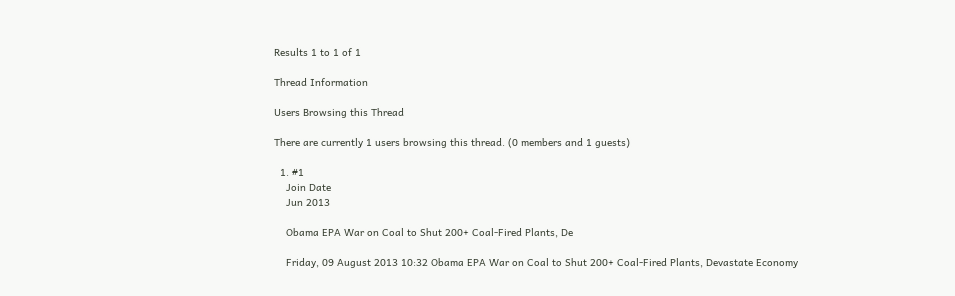Results 1 to 1 of 1

Thread Information

Users Browsing this Thread

There are currently 1 users browsing this thread. (0 members and 1 guests)

  1. #1
    Join Date
    Jun 2013

    Obama EPA War on Coal to Shut 200+ Coal-Fired Plants, De

    Friday, 09 August 2013 10:32 Obama EPA War on Coal to Shut 200+ Coal-Fired Plants, Devastate Economy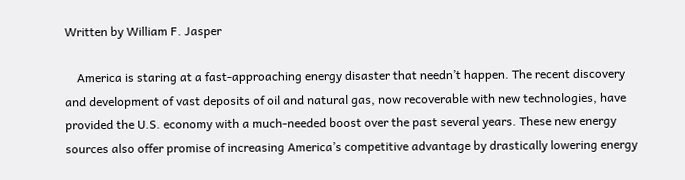Written by William F. Jasper

    America is staring at a fast-approaching energy disaster that needn’t happen. The recent discovery and development of vast deposits of oil and natural gas, now recoverable with new technologies, have provided the U.S. economy with a much-needed boost over the past several years. These new energy sources also offer promise of increasing America’s competitive advantage by drastically lowering energy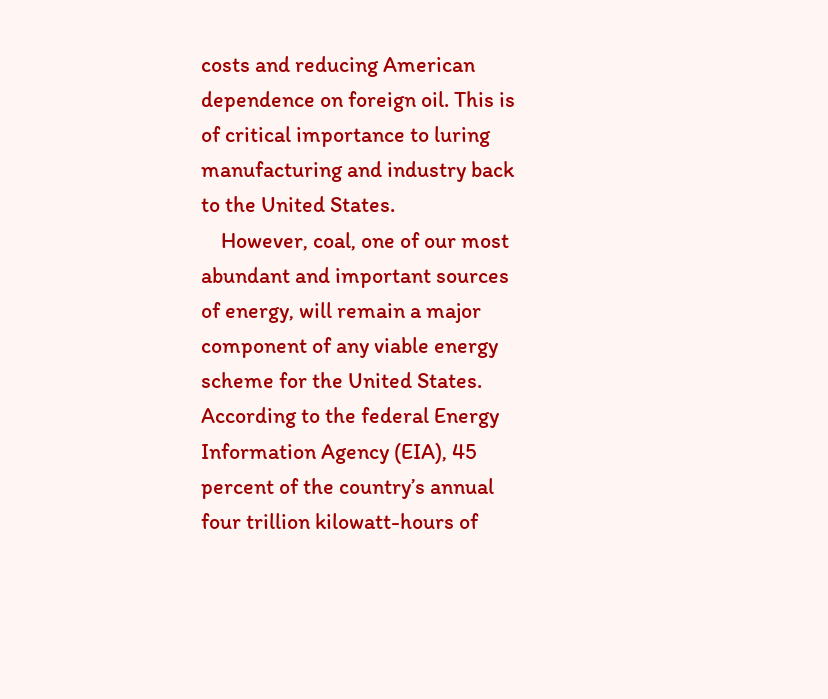costs and reducing American dependence on foreign oil. This is of critical importance to luring manufacturing and industry back to the United States.
    However, coal, one of our most abundant and important sources of energy, will remain a major component of any viable energy scheme for the United States. According to the federal Energy Information Agency (EIA), 45 percent of the country’s annual four trillion kilowatt-hours of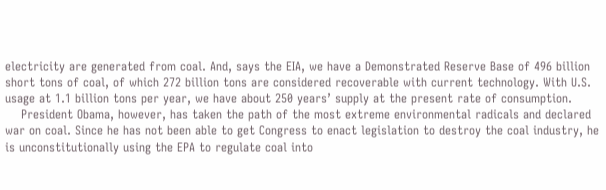electricity are generated from coal. And, says the EIA, we have a Demonstrated Reserve Base of 496 billion short tons of coal, of which 272 billion tons are considered recoverable with current technology. With U.S. usage at 1.1 billion tons per year, we have about 250 years’ supply at the present rate of consumption.
    President Obama, however, has taken the path of the most extreme environmental radicals and declared war on coal. Since he has not been able to get Congress to enact legislation to destroy the coal industry, he is unconstitutionally using the EPA to regulate coal into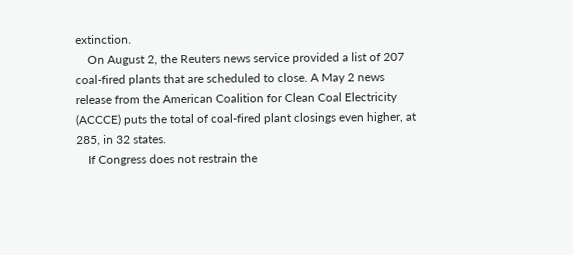extinction.
    On August 2, the Reuters news service provided a list of 207 coal-fired plants that are scheduled to close. A May 2 news release from the American Coalition for Clean Coal Electricity (ACCCE) puts the total of coal-fired plant closings even higher, at 285, in 32 states.
    If Congress does not restrain the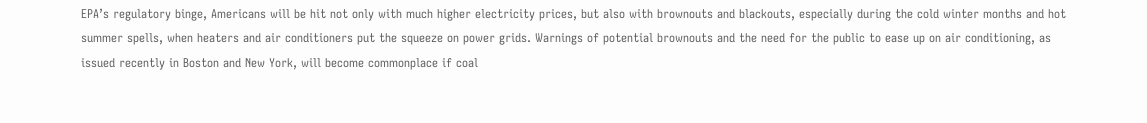EPA’s regulatory binge, Americans will be hit not only with much higher electricity prices, but also with brownouts and blackouts, especially during the cold winter months and hot summer spells, when heaters and air conditioners put the squeeze on power grids. Warnings of potential brownouts and the need for the public to ease up on air conditioning, as issued recently in Boston and New York, will become commonplace if coal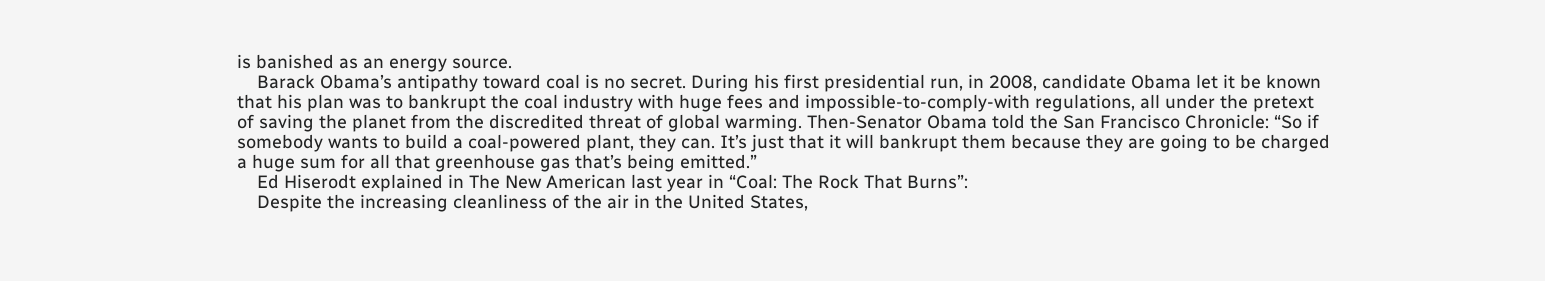is banished as an energy source.
    Barack Obama’s antipathy toward coal is no secret. During his first presidential run, in 2008, candidate Obama let it be known that his plan was to bankrupt the coal industry with huge fees and impossible-to-comply-with regulations, all under the pretext of saving the planet from the discredited threat of global warming. Then-Senator Obama told the San Francisco Chronicle: “So if somebody wants to build a coal-powered plant, they can. It’s just that it will bankrupt them because they are going to be charged a huge sum for all that greenhouse gas that’s being emitted.”
    Ed Hiserodt explained in The New American last year in “Coal: The Rock That Burns”:
    Despite the increasing cleanliness of the air in the United States,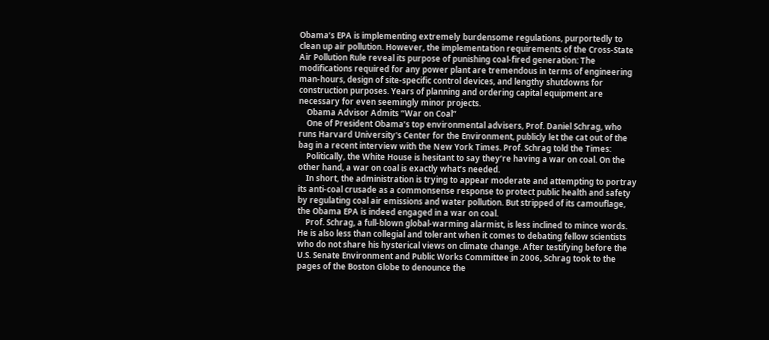Obama’s EPA is implementing extremely burdensome regulations, purportedly to clean up air pollution. However, the implementation requirements of the Cross-State Air Pollution Rule reveal its purpose of punishing coal-fired generation: The modifications required for any power plant are tremendous in terms of engineering man-hours, design of site-specific control devices, and lengthy shutdowns for construction purposes. Years of planning and ordering capital equipment are necessary for even seemingly minor projects.
    Obama Advisor Admits “War on Coal”
    One of President Obama’s top environmental advisers, Prof. Daniel Schrag, who runs Harvard University's Center for the Environment, publicly let the cat out of the bag in a recent interview with the New York Times. Prof. Schrag told the Times:
    Politically, the White House is hesitant to say they’re having a war on coal. On the other hand, a war on coal is exactly what’s needed.
    In short, the administration is trying to appear moderate and attempting to portray its anti-coal crusade as a commonsense response to protect public health and safety by regulating coal air emissions and water pollution. But stripped of its camouflage, the Obama EPA is indeed engaged in a war on coal.
    Prof. Schrag, a full-blown global-warming alarmist, is less inclined to mince words. He is also less than collegial and tolerant when it comes to debating fellow scientists who do not share his hysterical views on climate change. After testifying before the U.S. Senate Environment and Public Works Committee in 2006, Schrag took to the pages of the Boston Globe to denounce the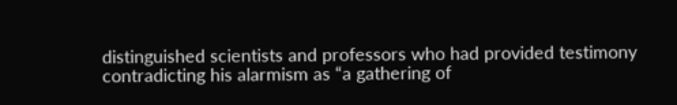distinguished scientists and professors who had provided testimony contradicting his alarmism as “a gathering of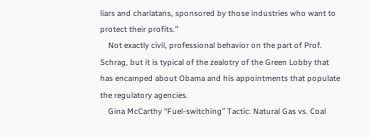liars and charlatans, sponsored by those industries who want to protect their profits.”
    Not exactly civil, professional behavior on the part of Prof. Schrag, but it is typical of the zealotry of the Green Lobby that has encamped about Obama and his appointments that populate the regulatory agencies.
    Gina McCarthy “Fuel-switching” Tactic: Natural Gas vs. Coal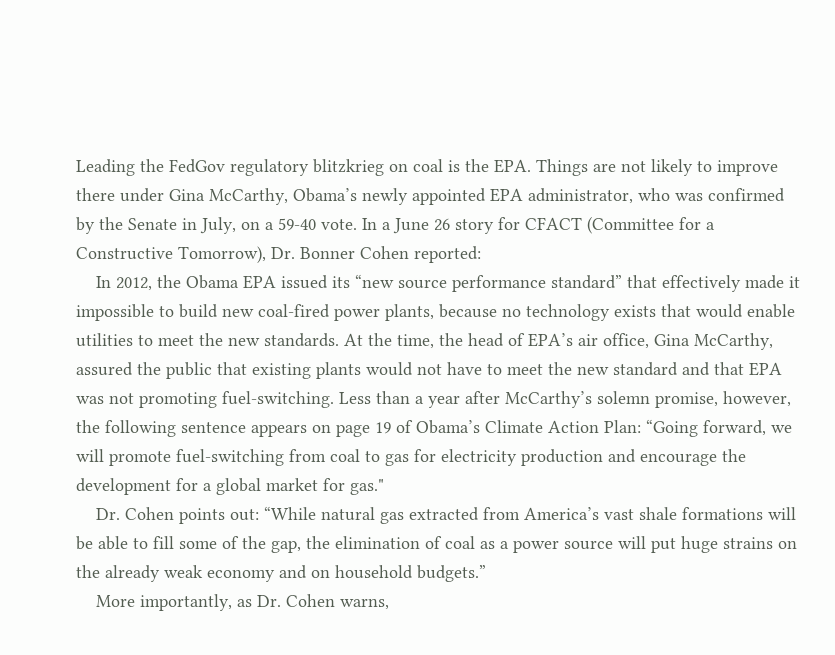Leading the FedGov regulatory blitzkrieg on coal is the EPA. Things are not likely to improve there under Gina McCarthy, Obama’s newly appointed EPA administrator, who was confirmed by the Senate in July, on a 59-40 vote. In a June 26 story for CFACT (Committee for a Constructive Tomorrow), Dr. Bonner Cohen reported:
    In 2012, the Obama EPA issued its “new source performance standard” that effectively made it impossible to build new coal-fired power plants, because no technology exists that would enable utilities to meet the new standards. At the time, the head of EPA’s air office, Gina McCarthy, assured the public that existing plants would not have to meet the new standard and that EPA was not promoting fuel-switching. Less than a year after McCarthy’s solemn promise, however, the following sentence appears on page 19 of Obama’s Climate Action Plan: “Going forward, we will promote fuel-switching from coal to gas for electricity production and encourage the development for a global market for gas."
    Dr. Cohen points out: “While natural gas extracted from America’s vast shale formations will be able to fill some of the gap, the elimination of coal as a power source will put huge strains on the already weak economy and on household budgets.”
    More importantly, as Dr. Cohen warns,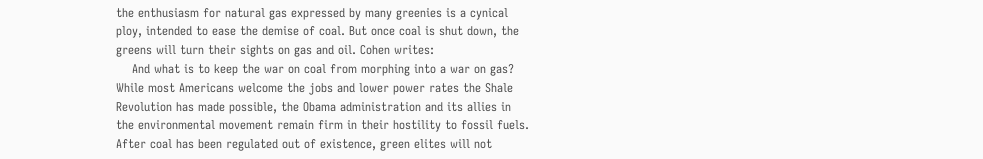the enthusiasm for natural gas expressed by many greenies is a cynical ploy, intended to ease the demise of coal. But once coal is shut down, the greens will turn their sights on gas and oil. Cohen writes:
    And what is to keep the war on coal from morphing into a war on gas? While most Americans welcome the jobs and lower power rates the Shale Revolution has made possible, the Obama administration and its allies in the environmental movement remain firm in their hostility to fossil fuels. After coal has been regulated out of existence, green elites will not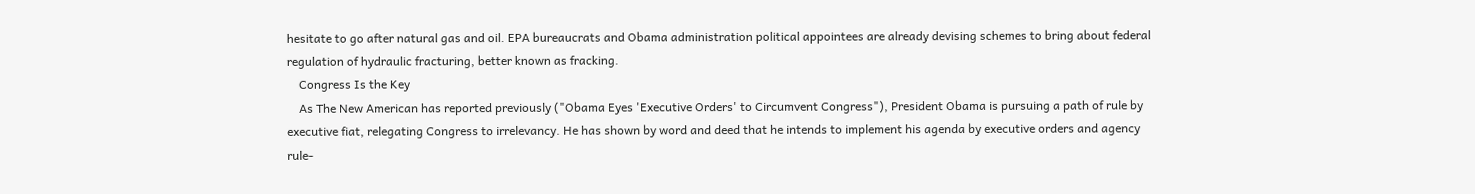hesitate to go after natural gas and oil. EPA bureaucrats and Obama administration political appointees are already devising schemes to bring about federal regulation of hydraulic fracturing, better known as fracking.
    Congress Is the Key
    As The New American has reported previously ("Obama Eyes 'Executive Orders' to Circumvent Congress"), President Obama is pursuing a path of rule by executive fiat, relegating Congress to irrelevancy. He has shown by word and deed that he intends to implement his agenda by executive orders and agency rule-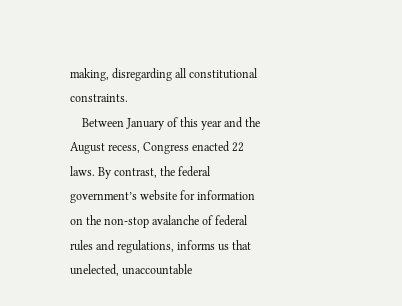making, disregarding all constitutional constraints.
    Between January of this year and the August recess, Congress enacted 22 laws. By contrast, the federal government’s website for information on the non-stop avalanche of federal rules and regulations, informs us that unelected, unaccountable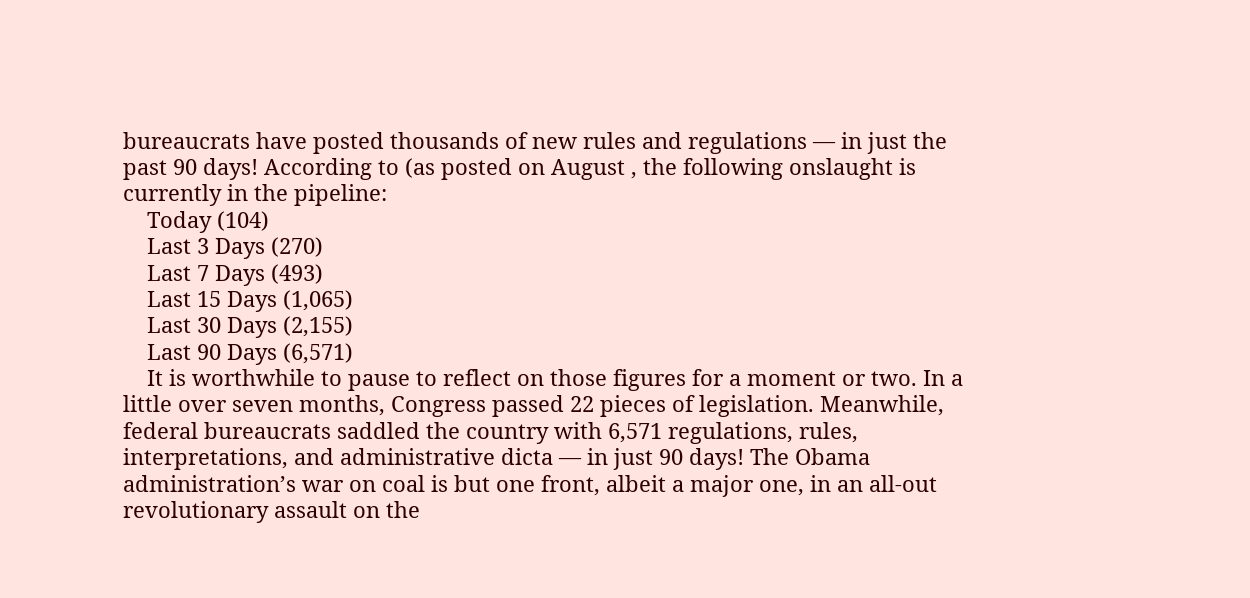bureaucrats have posted thousands of new rules and regulations — in just the past 90 days! According to (as posted on August , the following onslaught is currently in the pipeline:
    Today (104)
    Last 3 Days (270)
    Last 7 Days (493)
    Last 15 Days (1,065)
    Last 30 Days (2,155)
    Last 90 Days (6,571)
    It is worthwhile to pause to reflect on those figures for a moment or two. In a little over seven months, Congress passed 22 pieces of legislation. Meanwhile, federal bureaucrats saddled the country with 6,571 regulations, rules, interpretations, and administrative dicta — in just 90 days! The Obama administration’s war on coal is but one front, albeit a major one, in an all-out revolutionary assault on the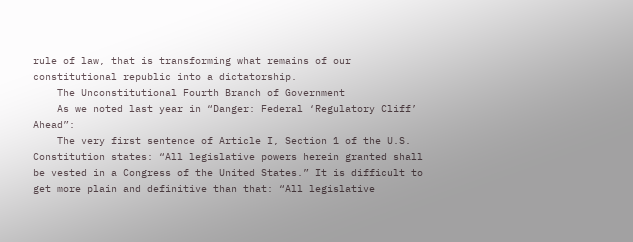rule of law, that is transforming what remains of our constitutional republic into a dictatorship.
    The Unconstitutional Fourth Branch of Government
    As we noted last year in “Danger: Federal ‘Regulatory Cliff’ Ahead”:
    The very first sentence of Article I, Section 1 of the U.S. Constitution states: “All legislative powers herein granted shall be vested in a Congress of the United States.” It is difficult to get more plain and definitive than that: “All legislative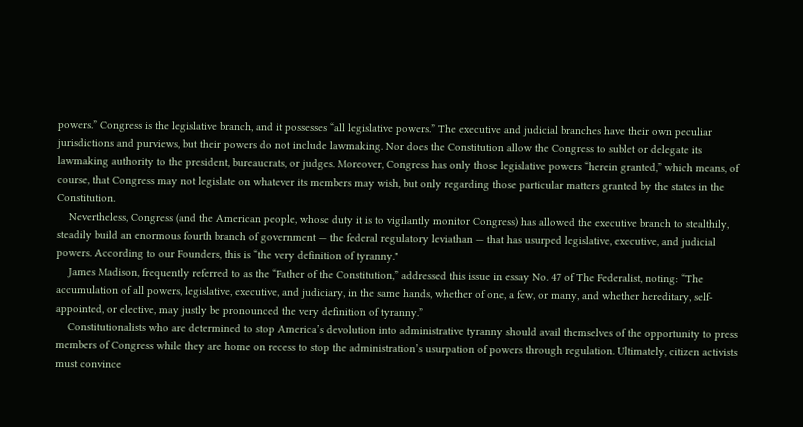powers.” Congress is the legislative branch, and it possesses “all legislative powers.” The executive and judicial branches have their own peculiar jurisdictions and purviews, but their powers do not include lawmaking. Nor does the Constitution allow the Congress to sublet or delegate its lawmaking authority to the president, bureaucrats, or judges. Moreover, Congress has only those legislative powers “herein granted,” which means, of course, that Congress may not legislate on whatever its members may wish, but only regarding those particular matters granted by the states in the Constitution.
    Nevertheless, Congress (and the American people, whose duty it is to vigilantly monitor Congress) has allowed the executive branch to stealthily, steadily build an enormous fourth branch of government — the federal regulatory leviathan — that has usurped legislative, executive, and judicial powers. According to our Founders, this is “the very definition of tyranny."
    James Madison, frequently referred to as the “Father of the Constitution,” addressed this issue in essay No. 47 of The Federalist, noting: “The accumulation of all powers, legislative, executive, and judiciary, in the same hands, whether of one, a few, or many, and whether hereditary, self-appointed, or elective, may justly be pronounced the very definition of tyranny.”
    Constitutionalists who are determined to stop America’s devolution into administrative tyranny should avail themselves of the opportunity to press members of Congress while they are home on recess to stop the administration’s usurpation of powers through regulation. Ultimately, citizen activists must convince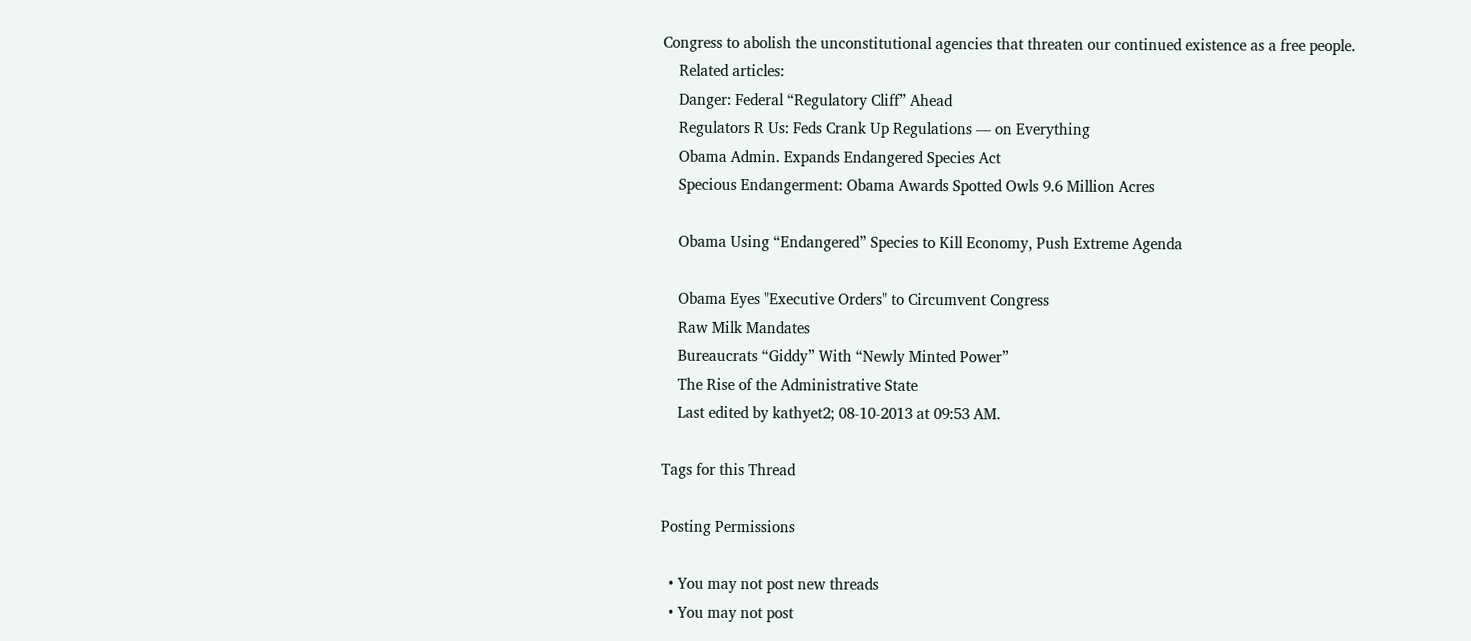Congress to abolish the unconstitutional agencies that threaten our continued existence as a free people.
    Related articles:
    Danger: Federal “Regulatory Cliff” Ahead
    Regulators R Us: Feds Crank Up Regulations — on Everything
    Obama Admin. Expands Endangered Species Act
    Specious Endangerment: Obama Awards Spotted Owls 9.6 Million Acres

    Obama Using “Endangered” Species to Kill Economy, Push Extreme Agenda

    Obama Eyes "Executive Orders" to Circumvent Congress
    Raw Milk Mandates
    Bureaucrats “Giddy” With “Newly Minted Power”
    The Rise of the Administrative State
    Last edited by kathyet2; 08-10-2013 at 09:53 AM.

Tags for this Thread

Posting Permissions

  • You may not post new threads
  • You may not post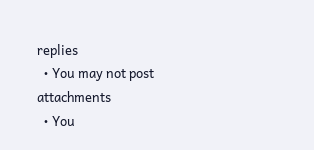replies
  • You may not post attachments
  • You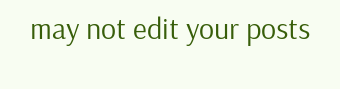may not edit your posts